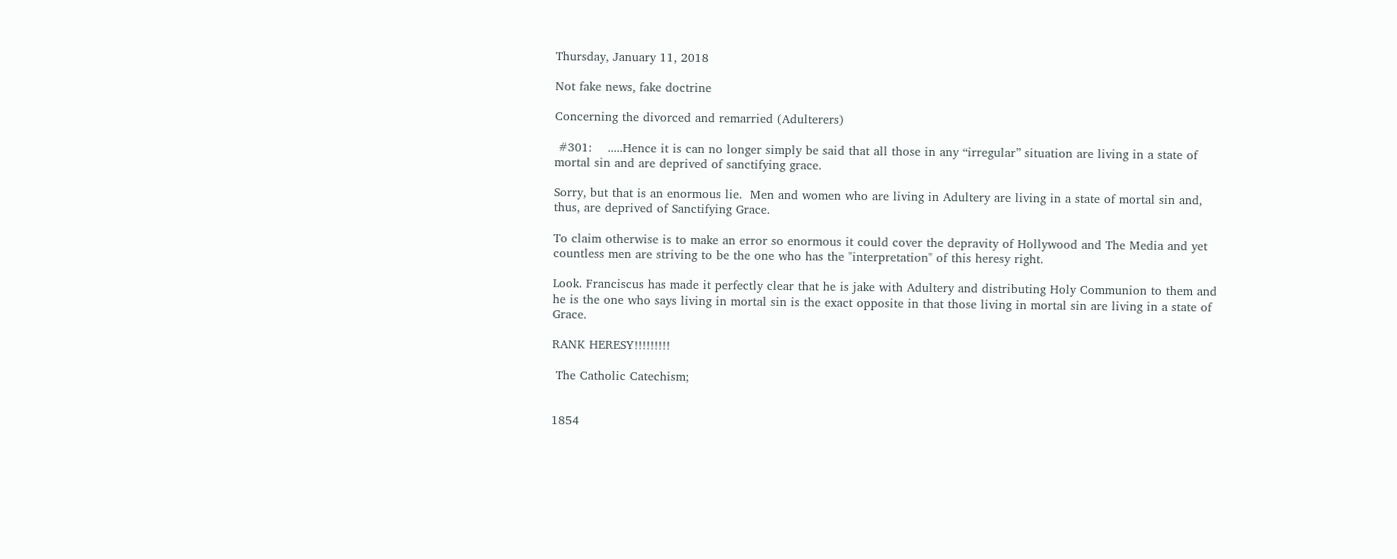Thursday, January 11, 2018

Not fake news, fake doctrine

Concerning the divorced and remarried (Adulterers)

 #301:    .....Hence it is can no longer simply be said that all those in any “irregular” situation are living in a state of mortal sin and are deprived of sanctifying grace.

Sorry, but that is an enormous lie.  Men and women who are living in Adultery are living in a state of mortal sin and, thus, are deprived of Sanctifying Grace.

To claim otherwise is to make an error so enormous it could cover the depravity of Hollywood and The Media and yet countless men are striving to be the one who has the "interpretation" of this heresy right.

Look. Franciscus has made it perfectly clear that he is jake with Adultery and distributing Holy Communion to them and he is the one who says living in mortal sin is the exact opposite in that those living in mortal sin are living in a state of Grace.

RANK HERESY!!!!!!!!!

 The Catholic Catechism;


1854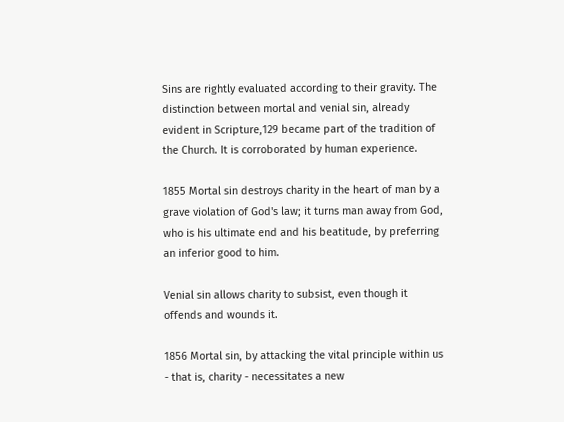Sins are rightly evaluated according to their gravity. The distinction between mortal and venial sin, already evident in Scripture,129 became part of the tradition of the Church. It is corroborated by human experience.

1855 Mortal sin destroys charity in the heart of man by a grave violation of God's law; it turns man away from God, who is his ultimate end and his beatitude, by preferring an inferior good to him.

Venial sin allows charity to subsist, even though it offends and wounds it.

1856 Mortal sin, by attacking the vital principle within us - that is, charity - necessitates a new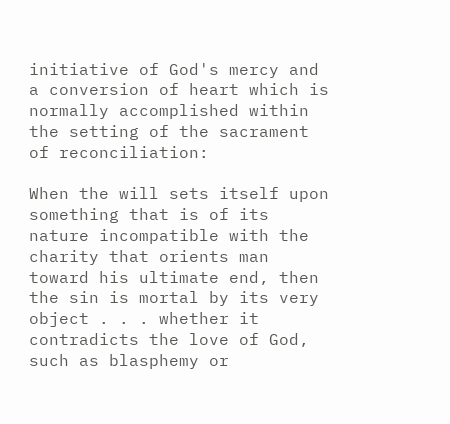initiative of God's mercy and a conversion of heart which is normally accomplished within the setting of the sacrament of reconciliation:

When the will sets itself upon something that is of its nature incompatible with the charity that orients man toward his ultimate end, then the sin is mortal by its very object . . . whether it contradicts the love of God, such as blasphemy or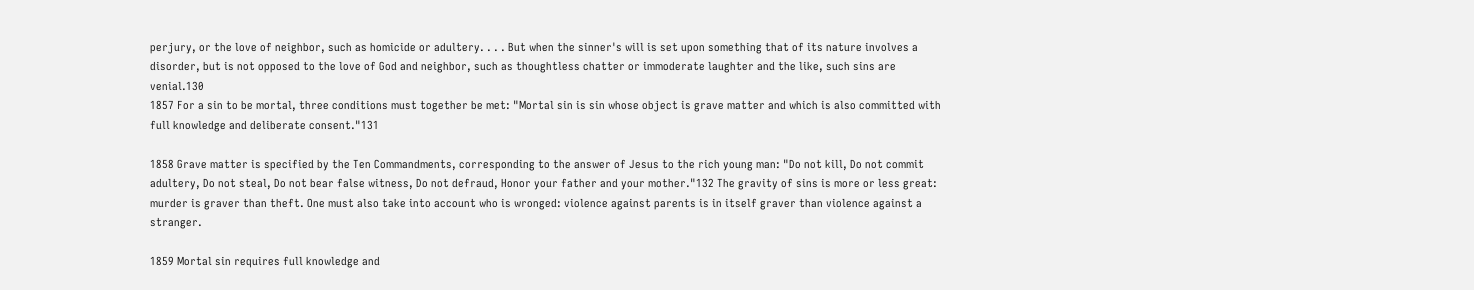perjury, or the love of neighbor, such as homicide or adultery. . . . But when the sinner's will is set upon something that of its nature involves a disorder, but is not opposed to the love of God and neighbor, such as thoughtless chatter or immoderate laughter and the like, such sins are venial.130
1857 For a sin to be mortal, three conditions must together be met: "Mortal sin is sin whose object is grave matter and which is also committed with full knowledge and deliberate consent."131

1858 Grave matter is specified by the Ten Commandments, corresponding to the answer of Jesus to the rich young man: "Do not kill, Do not commit adultery, Do not steal, Do not bear false witness, Do not defraud, Honor your father and your mother."132 The gravity of sins is more or less great: murder is graver than theft. One must also take into account who is wronged: violence against parents is in itself graver than violence against a stranger.

1859 Mortal sin requires full knowledge and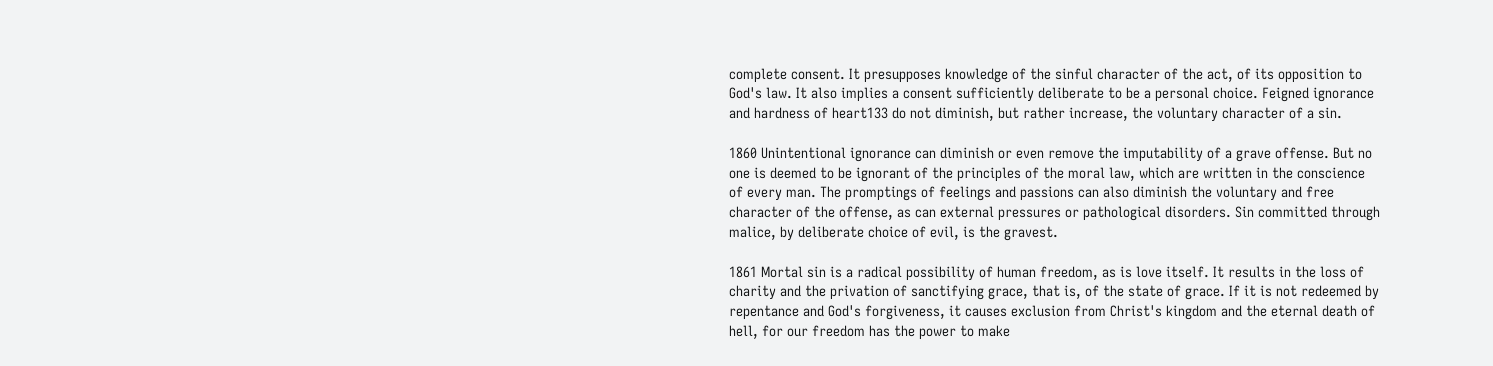complete consent. It presupposes knowledge of the sinful character of the act, of its opposition to God's law. It also implies a consent sufficiently deliberate to be a personal choice. Feigned ignorance and hardness of heart133 do not diminish, but rather increase, the voluntary character of a sin.

1860 Unintentional ignorance can diminish or even remove the imputability of a grave offense. But no one is deemed to be ignorant of the principles of the moral law, which are written in the conscience of every man. The promptings of feelings and passions can also diminish the voluntary and free character of the offense, as can external pressures or pathological disorders. Sin committed through malice, by deliberate choice of evil, is the gravest.

1861 Mortal sin is a radical possibility of human freedom, as is love itself. It results in the loss of charity and the privation of sanctifying grace, that is, of the state of grace. If it is not redeemed by repentance and God's forgiveness, it causes exclusion from Christ's kingdom and the eternal death of hell, for our freedom has the power to make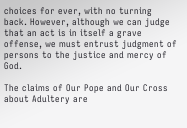choices for ever, with no turning back. However, although we can judge that an act is in itself a grave offense, we must entrust judgment of persons to the justice and mercy of God.

The claims of Our Pope and Our Cross about Adultery are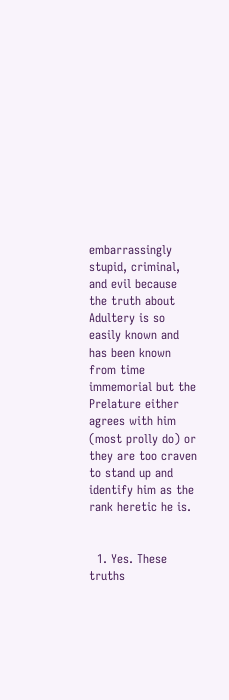embarrassingly stupid, criminal, and evil because the truth about Adultery is so easily known and has been known from time immemorial but the Prelature either agrees with him (most prolly do) or they are too craven to stand up and identify him as the rank heretic he is.


  1. Yes. These truths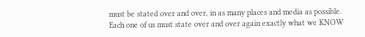must be stated over and over, in as many places and media as possible. Each one of us must state over and over again exactly what we KNOW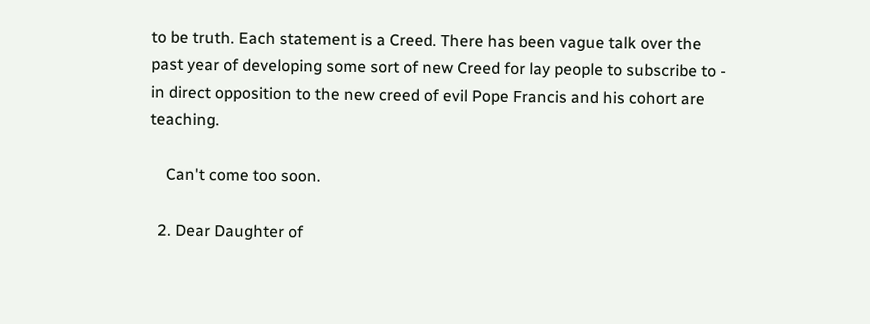to be truth. Each statement is a Creed. There has been vague talk over the past year of developing some sort of new Creed for lay people to subscribe to - in direct opposition to the new creed of evil Pope Francis and his cohort are teaching.

    Can't come too soon.

  2. Dear Daughter of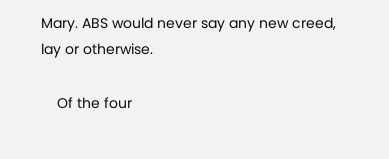Mary. ABS would never say any new creed, lay or otherwise.

    Of the four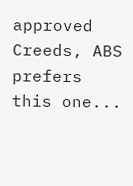approved Creeds, ABS prefers this one...